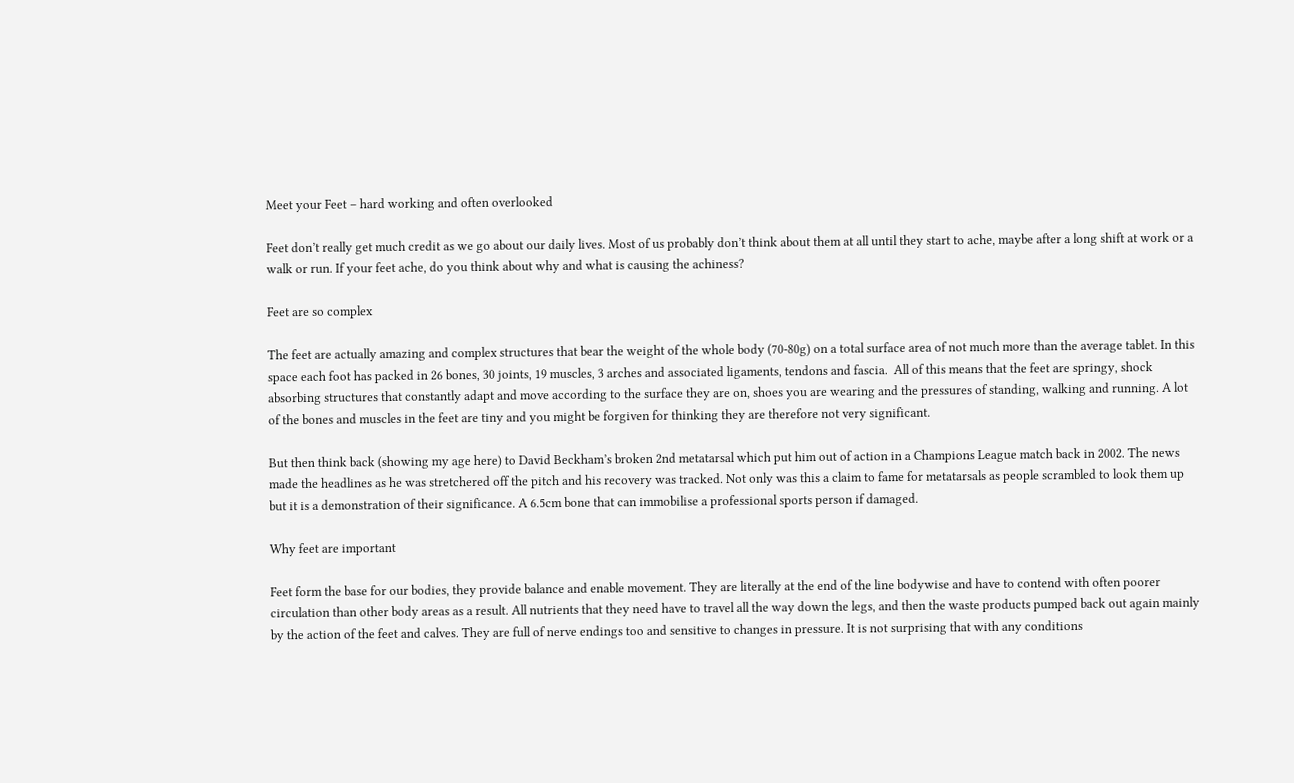Meet your Feet – hard working and often overlooked

Feet don’t really get much credit as we go about our daily lives. Most of us probably don’t think about them at all until they start to ache, maybe after a long shift at work or a walk or run. If your feet ache, do you think about why and what is causing the achiness?

Feet are so complex

The feet are actually amazing and complex structures that bear the weight of the whole body (70-80g) on a total surface area of not much more than the average tablet. In this space each foot has packed in 26 bones, 30 joints, 19 muscles, 3 arches and associated ligaments, tendons and fascia.  All of this means that the feet are springy, shock absorbing structures that constantly adapt and move according to the surface they are on, shoes you are wearing and the pressures of standing, walking and running. A lot of the bones and muscles in the feet are tiny and you might be forgiven for thinking they are therefore not very significant.

But then think back (showing my age here) to David Beckham’s broken 2nd metatarsal which put him out of action in a Champions League match back in 2002. The news made the headlines as he was stretchered off the pitch and his recovery was tracked. Not only was this a claim to fame for metatarsals as people scrambled to look them up but it is a demonstration of their significance. A 6.5cm bone that can immobilise a professional sports person if damaged.

Why feet are important

Feet form the base for our bodies, they provide balance and enable movement. They are literally at the end of the line bodywise and have to contend with often poorer circulation than other body areas as a result. All nutrients that they need have to travel all the way down the legs, and then the waste products pumped back out again mainly by the action of the feet and calves. They are full of nerve endings too and sensitive to changes in pressure. It is not surprising that with any conditions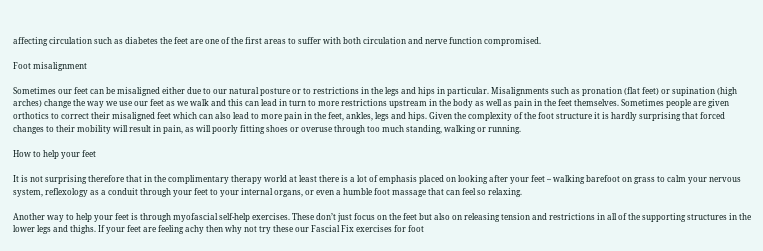affecting circulation such as diabetes the feet are one of the first areas to suffer with both circulation and nerve function compromised.

Foot misalignment

Sometimes our feet can be misaligned either due to our natural posture or to restrictions in the legs and hips in particular. Misalignments such as pronation (flat feet) or supination (high arches) change the way we use our feet as we walk and this can lead in turn to more restrictions upstream in the body as well as pain in the feet themselves. Sometimes people are given orthotics to correct their misaligned feet which can also lead to more pain in the feet, ankles, legs and hips. Given the complexity of the foot structure it is hardly surprising that forced changes to their mobility will result in pain, as will poorly fitting shoes or overuse through too much standing, walking or running.

How to help your feet

It is not surprising therefore that in the complimentary therapy world at least there is a lot of emphasis placed on looking after your feet – walking barefoot on grass to calm your nervous system, reflexology as a conduit through your feet to your internal organs, or even a humble foot massage that can feel so relaxing.

Another way to help your feet is through myofascial self-help exercises. These don’t just focus on the feet but also on releasing tension and restrictions in all of the supporting structures in the lower legs and thighs. If your feet are feeling achy then why not try these our Fascial Fix exercises for foot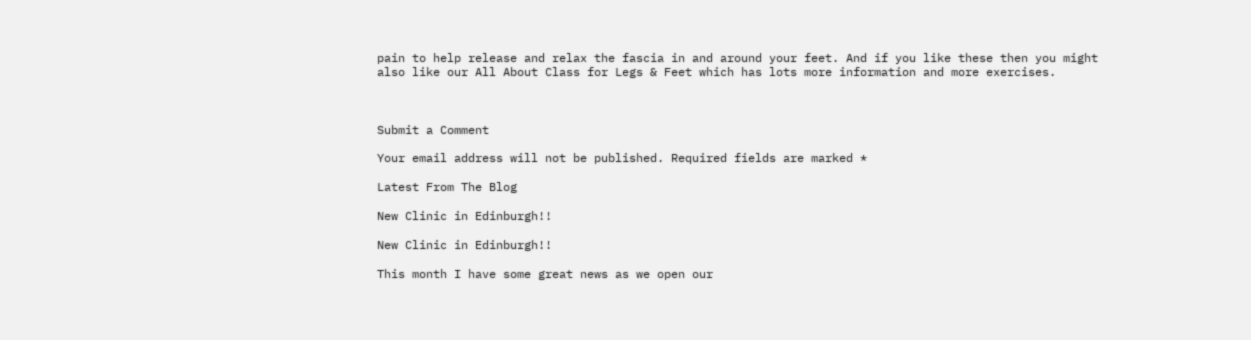pain to help release and relax the fascia in and around your feet. And if you like these then you might also like our All About Class for Legs & Feet which has lots more information and more exercises.



Submit a Comment

Your email address will not be published. Required fields are marked *

Latest From The Blog

New Clinic in Edinburgh!!

New Clinic in Edinburgh!!

This month I have some great news as we open our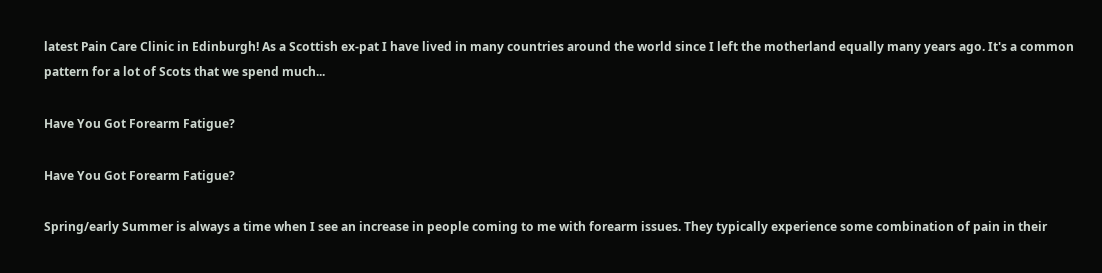latest Pain Care Clinic in Edinburgh! As a Scottish ex-pat I have lived in many countries around the world since I left the motherland equally many years ago. It's a common pattern for a lot of Scots that we spend much...

Have You Got Forearm Fatigue?

Have You Got Forearm Fatigue?

Spring/early Summer is always a time when I see an increase in people coming to me with forearm issues. They typically experience some combination of pain in their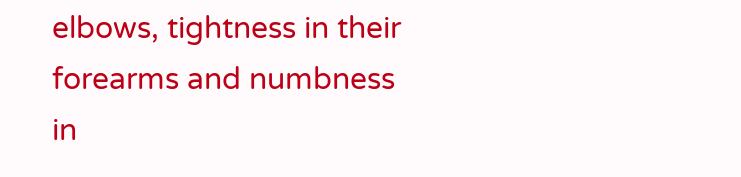elbows, tightness in their forearms and numbness in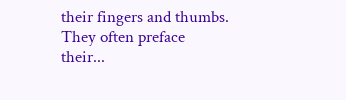their fingers and thumbs. They often preface their...